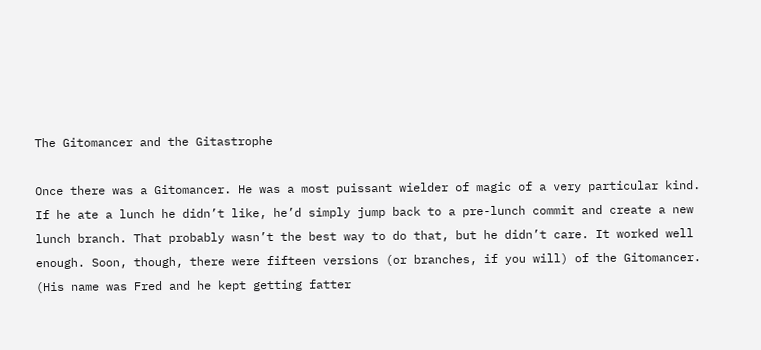The Gitomancer and the Gitastrophe

Once there was a Gitomancer. He was a most puissant wielder of magic of a very particular kind. If he ate a lunch he didn’t like, he’d simply jump back to a pre-lunch commit and create a new lunch branch. That probably wasn’t the best way to do that, but he didn’t care. It worked well enough. Soon, though, there were fifteen versions (or branches, if you will) of the Gitomancer. (His name was Fred and he kept getting fatter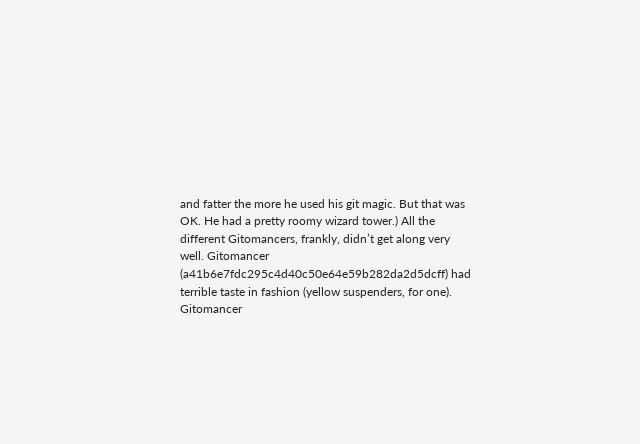and fatter the more he used his git magic. But that was OK. He had a pretty roomy wizard tower.) All the different Gitomancers, frankly, didn’t get along very well. Gitomancer (a41b6e7fdc295c4d40c50e64e59b282da2d5dcff) had terrible taste in fashion (yellow suspenders, for one). Gitomancer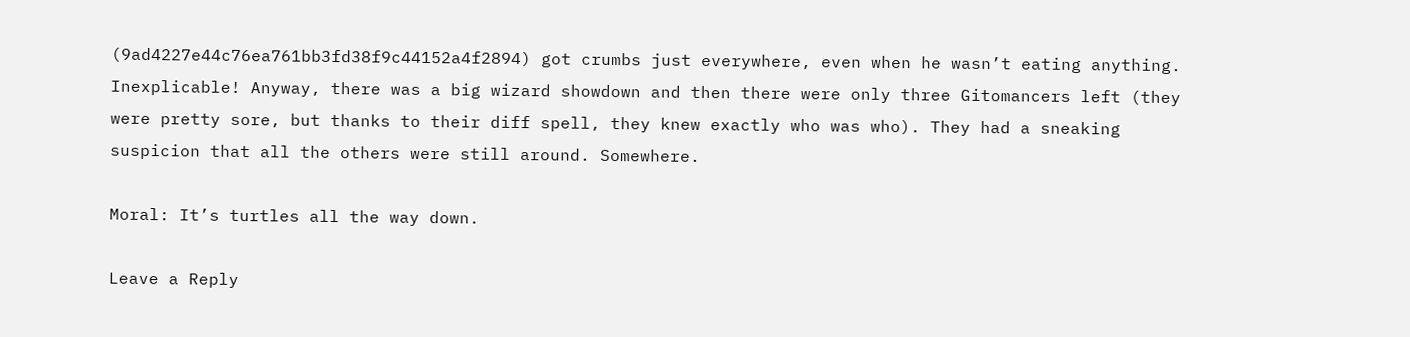(9ad4227e44c76ea761bb3fd38f9c44152a4f2894) got crumbs just everywhere, even when he wasn’t eating anything. Inexplicable! Anyway, there was a big wizard showdown and then there were only three Gitomancers left (they were pretty sore, but thanks to their diff spell, they knew exactly who was who). They had a sneaking suspicion that all the others were still around. Somewhere.

Moral: It’s turtles all the way down.

Leave a Reply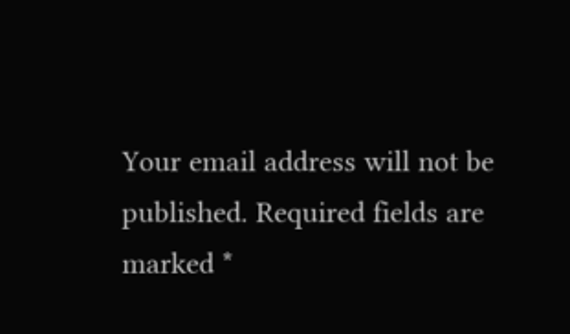Your email address will not be published. Required fields are marked *